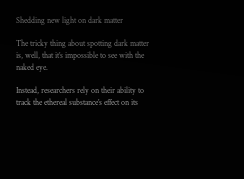Shedding new light on dark matter

The tricky thing about spotting dark matter is, well, that it’s impossible to see with the naked eye.

Instead, researchers rely on their ability to track the ethereal substance’s effect on its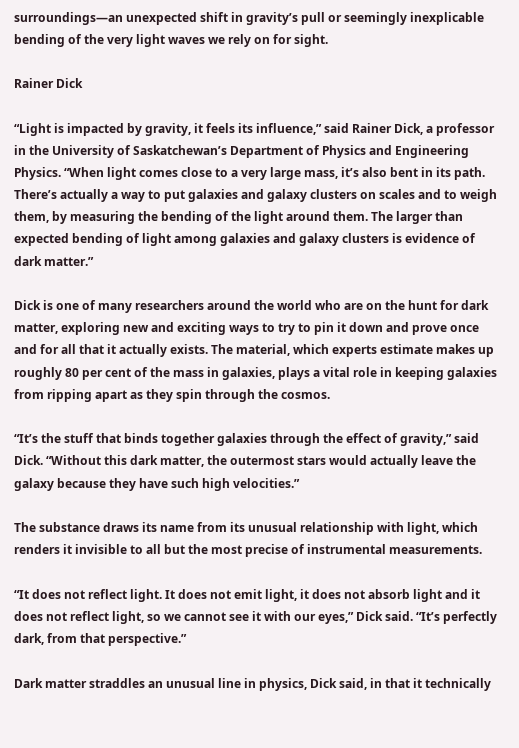surroundings—an unexpected shift in gravity’s pull or seemingly inexplicable bending of the very light waves we rely on for sight.

Rainer Dick

“Light is impacted by gravity, it feels its influence,” said Rainer Dick, a professor in the University of Saskatchewan’s Department of Physics and Engineering Physics. “When light comes close to a very large mass, it’s also bent in its path. There’s actually a way to put galaxies and galaxy clusters on scales and to weigh them, by measuring the bending of the light around them. The larger than expected bending of light among galaxies and galaxy clusters is evidence of dark matter.”

Dick is one of many researchers around the world who are on the hunt for dark matter, exploring new and exciting ways to try to pin it down and prove once and for all that it actually exists. The material, which experts estimate makes up roughly 80 per cent of the mass in galaxies, plays a vital role in keeping galaxies from ripping apart as they spin through the cosmos.

“It’s the stuff that binds together galaxies through the effect of gravity,” said Dick. “Without this dark matter, the outermost stars would actually leave the galaxy because they have such high velocities.”

The substance draws its name from its unusual relationship with light, which renders it invisible to all but the most precise of instrumental measurements.

“It does not reflect light. It does not emit light, it does not absorb light and it does not reflect light, so we cannot see it with our eyes,” Dick said. “It’s perfectly dark, from that perspective.”

Dark matter straddles an unusual line in physics, Dick said, in that it technically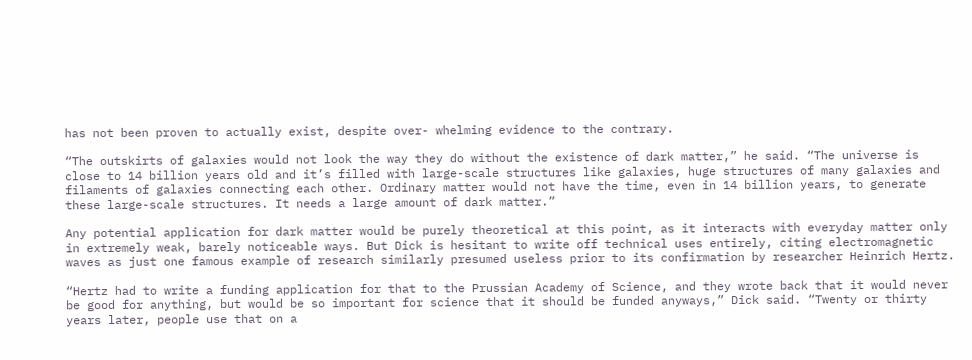has not been proven to actually exist, despite over- whelming evidence to the contrary.

“The outskirts of galaxies would not look the way they do without the existence of dark matter,” he said. “The universe is close to 14 billion years old and it’s filled with large-scale structures like galaxies, huge structures of many galaxies and filaments of galaxies connecting each other. Ordinary matter would not have the time, even in 14 billion years, to generate these large-scale structures. It needs a large amount of dark matter.”

Any potential application for dark matter would be purely theoretical at this point, as it interacts with everyday matter only in extremely weak, barely noticeable ways. But Dick is hesitant to write off technical uses entirely, citing electromagnetic waves as just one famous example of research similarly presumed useless prior to its confirmation by researcher Heinrich Hertz.

“Hertz had to write a funding application for that to the Prussian Academy of Science, and they wrote back that it would never be good for anything, but would be so important for science that it should be funded anyways,” Dick said. “Twenty or thirty years later, people use that on a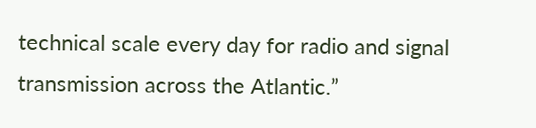technical scale every day for radio and signal transmission across the Atlantic.”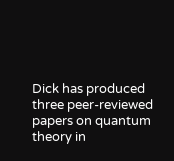Dick has produced three peer-reviewed papers on quantum theory in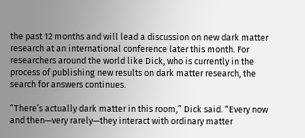the past 12 months and will lead a discussion on new dark matter research at an international conference later this month. For researchers around the world like Dick, who is currently in the process of publishing new results on dark matter research, the search for answers continues.

“There’s actually dark matter in this room,” Dick said. “Every now and then—very rarely—they interact with ordinary matter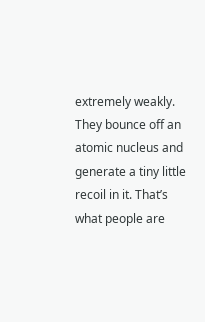extremely weakly. They bounce off an atomic nucleus and generate a tiny little recoil in it. That’s what people are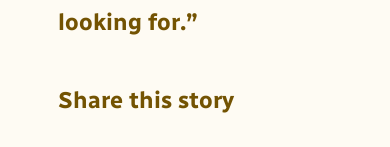looking for.”

Share this story